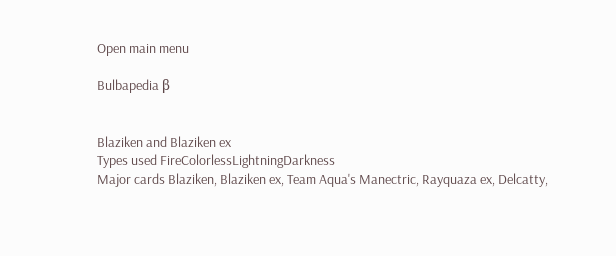Open main menu

Bulbapedia β


Blaziken and Blaziken ex
Types used FireColorlessLightningDarkness
Major cards Blaziken, Blaziken ex, Team Aqua's Manectric, Rayquaza ex, Delcatty,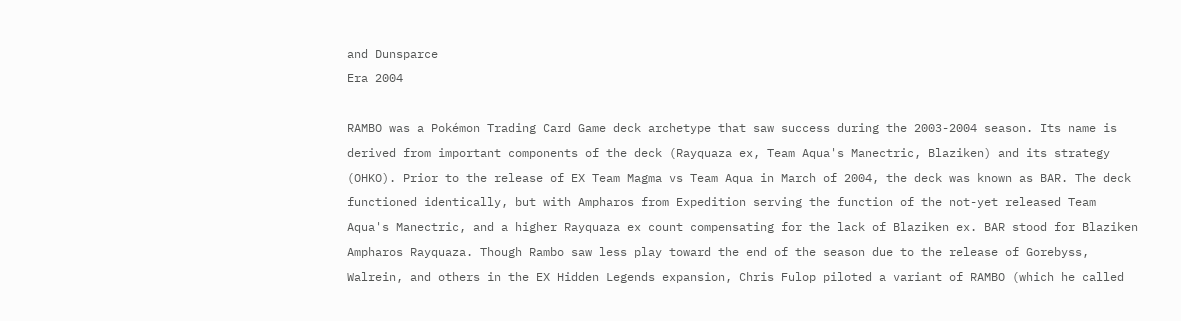and Dunsparce
Era 2004

RAMBO was a Pokémon Trading Card Game deck archetype that saw success during the 2003-2004 season. Its name is derived from important components of the deck (Rayquaza ex, Team Aqua's Manectric, Blaziken) and its strategy (OHKO). Prior to the release of EX Team Magma vs Team Aqua in March of 2004, the deck was known as BAR. The deck functioned identically, but with Ampharos from Expedition serving the function of the not-yet released Team Aqua's Manectric, and a higher Rayquaza ex count compensating for the lack of Blaziken ex. BAR stood for Blaziken Ampharos Rayquaza. Though Rambo saw less play toward the end of the season due to the release of Gorebyss, Walrein, and others in the EX Hidden Legends expansion, Chris Fulop piloted a variant of RAMBO (which he called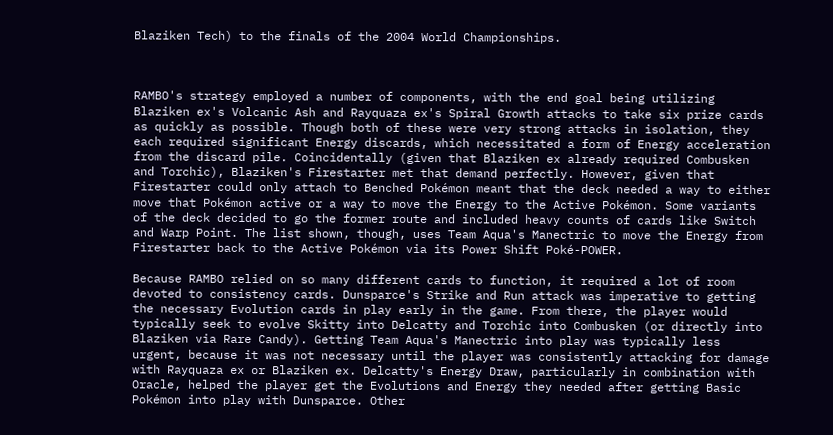Blaziken Tech) to the finals of the 2004 World Championships.



RAMBO's strategy employed a number of components, with the end goal being utilizing Blaziken ex's Volcanic Ash and Rayquaza ex's Spiral Growth attacks to take six prize cards as quickly as possible. Though both of these were very strong attacks in isolation, they each required significant Energy discards, which necessitated a form of Energy acceleration from the discard pile. Coincidentally (given that Blaziken ex already required Combusken and Torchic), Blaziken's Firestarter met that demand perfectly. However, given that Firestarter could only attach to Benched Pokémon meant that the deck needed a way to either move that Pokémon active or a way to move the Energy to the Active Pokémon. Some variants of the deck decided to go the former route and included heavy counts of cards like Switch and Warp Point. The list shown, though, uses Team Aqua's Manectric to move the Energy from Firestarter back to the Active Pokémon via its Power Shift Poké-POWER.

Because RAMBO relied on so many different cards to function, it required a lot of room devoted to consistency cards. Dunsparce's Strike and Run attack was imperative to getting the necessary Evolution cards in play early in the game. From there, the player would typically seek to evolve Skitty into Delcatty and Torchic into Combusken (or directly into Blaziken via Rare Candy). Getting Team Aqua's Manectric into play was typically less urgent, because it was not necessary until the player was consistently attacking for damage with Rayquaza ex or Blaziken ex. Delcatty's Energy Draw, particularly in combination with Oracle, helped the player get the Evolutions and Energy they needed after getting Basic Pokémon into play with Dunsparce. Other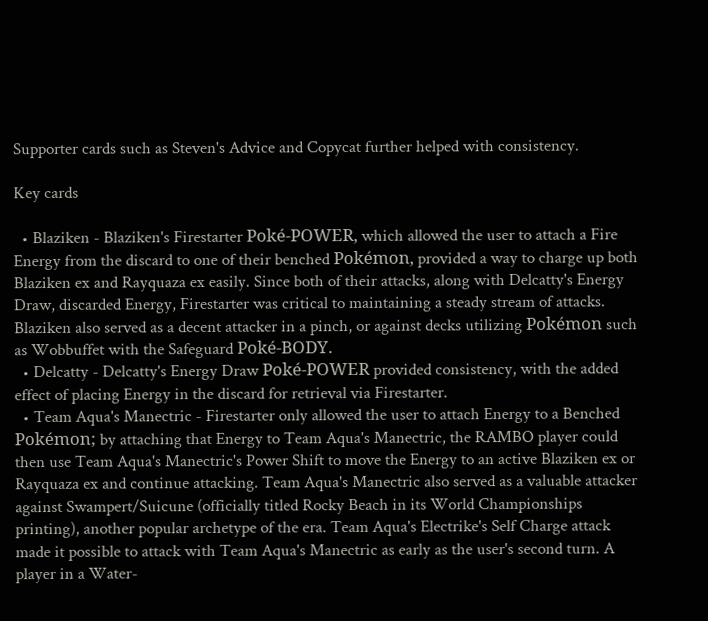Supporter cards such as Steven's Advice and Copycat further helped with consistency.

Key cards

  • Blaziken - Blaziken's Firestarter Poké-POWER, which allowed the user to attach a Fire Energy from the discard to one of their benched Pokémon, provided a way to charge up both Blaziken ex and Rayquaza ex easily. Since both of their attacks, along with Delcatty's Energy Draw, discarded Energy, Firestarter was critical to maintaining a steady stream of attacks. Blaziken also served as a decent attacker in a pinch, or against decks utilizing Pokémon such as Wobbuffet with the Safeguard Poké-BODY.
  • Delcatty - Delcatty's Energy Draw Poké-POWER provided consistency, with the added effect of placing Energy in the discard for retrieval via Firestarter.
  • Team Aqua's Manectric - Firestarter only allowed the user to attach Energy to a Benched Pokémon; by attaching that Energy to Team Aqua's Manectric, the RAMBO player could then use Team Aqua's Manectric's Power Shift to move the Energy to an active Blaziken ex or Rayquaza ex and continue attacking. Team Aqua's Manectric also served as a valuable attacker against Swampert/Suicune (officially titled Rocky Beach in its World Championships printing), another popular archetype of the era. Team Aqua's Electrike's Self Charge attack made it possible to attack with Team Aqua's Manectric as early as the user's second turn. A player in a Water-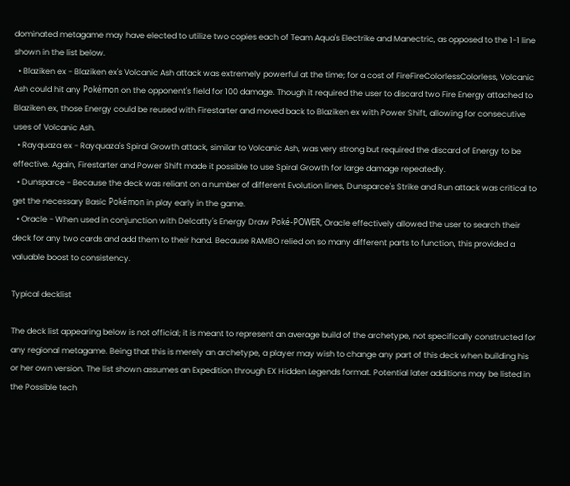dominated metagame may have elected to utilize two copies each of Team Aqua's Electrike and Manectric, as opposed to the 1-1 line shown in the list below.
  • Blaziken ex - Blaziken ex's Volcanic Ash attack was extremely powerful at the time; for a cost of FireFireColorlessColorless, Volcanic Ash could hit any Pokémon on the opponent's field for 100 damage. Though it required the user to discard two Fire Energy attached to Blaziken ex, those Energy could be reused with Firestarter and moved back to Blaziken ex with Power Shift, allowing for consecutive uses of Volcanic Ash.
  • Rayquaza ex - Rayquaza's Spiral Growth attack, similar to Volcanic Ash, was very strong but required the discard of Energy to be effective. Again, Firestarter and Power Shift made it possible to use Spiral Growth for large damage repeatedly.
  • Dunsparce - Because the deck was reliant on a number of different Evolution lines, Dunsparce's Strike and Run attack was critical to get the necessary Basic Pokémon in play early in the game.
  • Oracle - When used in conjunction with Delcatty's Energy Draw Poké-POWER, Oracle effectively allowed the user to search their deck for any two cards and add them to their hand. Because RAMBO relied on so many different parts to function, this provided a valuable boost to consistency.

Typical decklist

The deck list appearing below is not official; it is meant to represent an average build of the archetype, not specifically constructed for any regional metagame. Being that this is merely an archetype, a player may wish to change any part of this deck when building his or her own version. The list shown assumes an Expedition through EX Hidden Legends format. Potential later additions may be listed in the Possible tech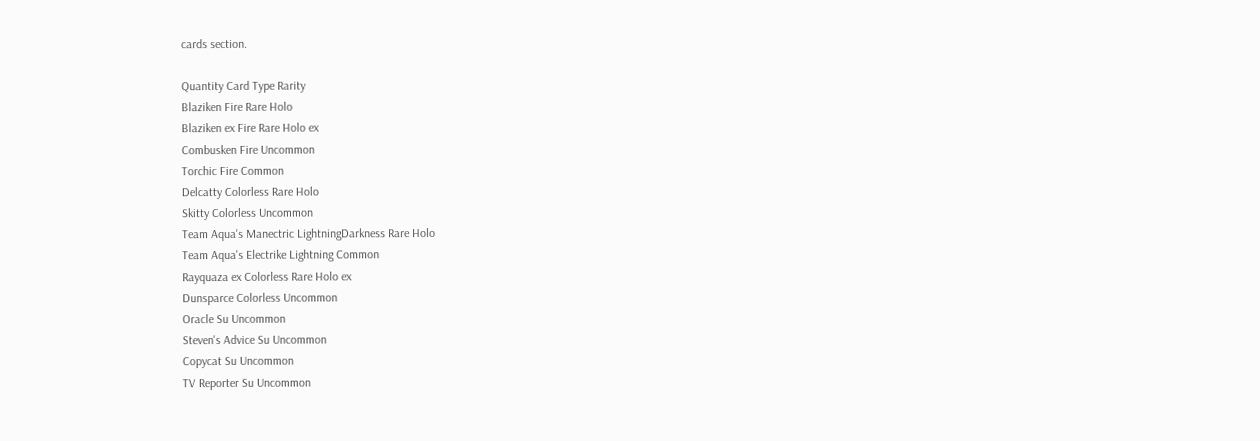cards section.

Quantity Card Type Rarity
Blaziken Fire Rare Holo
Blaziken ex Fire Rare Holo ex
Combusken Fire Uncommon
Torchic Fire Common
Delcatty Colorless Rare Holo
Skitty Colorless Uncommon
Team Aqua's Manectric LightningDarkness Rare Holo
Team Aqua's Electrike Lightning Common
Rayquaza ex Colorless Rare Holo ex
Dunsparce Colorless Uncommon
Oracle Su Uncommon
Steven's Advice Su Uncommon
Copycat Su Uncommon
TV Reporter Su Uncommon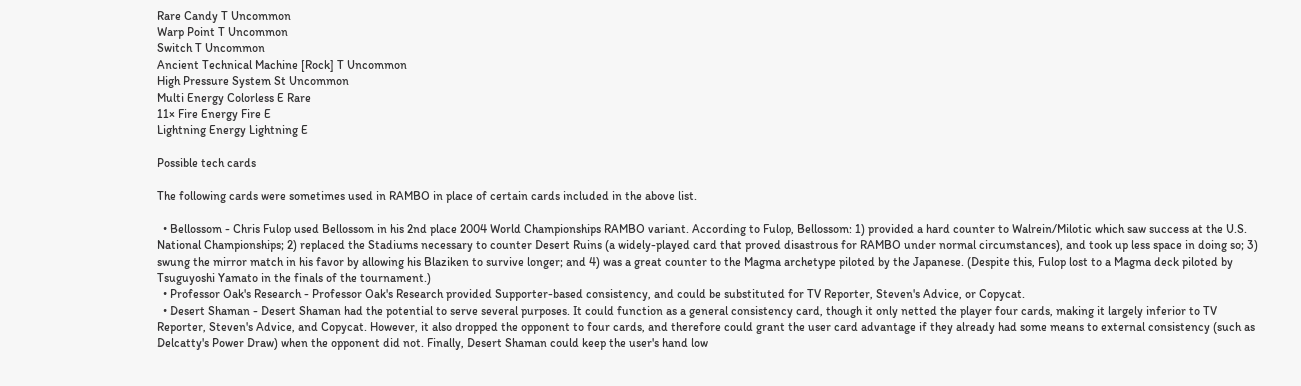Rare Candy T Uncommon
Warp Point T Uncommon
Switch T Uncommon
Ancient Technical Machine [Rock] T Uncommon
High Pressure System St Uncommon
Multi Energy Colorless E Rare
11× Fire Energy Fire E
Lightning Energy Lightning E

Possible tech cards

The following cards were sometimes used in RAMBO in place of certain cards included in the above list.

  • Bellossom - Chris Fulop used Bellossom in his 2nd place 2004 World Championships RAMBO variant. According to Fulop, Bellossom: 1) provided a hard counter to Walrein/Milotic which saw success at the U.S. National Championships; 2) replaced the Stadiums necessary to counter Desert Ruins (a widely-played card that proved disastrous for RAMBO under normal circumstances), and took up less space in doing so; 3) swung the mirror match in his favor by allowing his Blaziken to survive longer; and 4) was a great counter to the Magma archetype piloted by the Japanese. (Despite this, Fulop lost to a Magma deck piloted by Tsuguyoshi Yamato in the finals of the tournament.)
  • Professor Oak's Research - Professor Oak's Research provided Supporter-based consistency, and could be substituted for TV Reporter, Steven's Advice, or Copycat.
  • Desert Shaman - Desert Shaman had the potential to serve several purposes. It could function as a general consistency card, though it only netted the player four cards, making it largely inferior to TV Reporter, Steven's Advice, and Copycat. However, it also dropped the opponent to four cards, and therefore could grant the user card advantage if they already had some means to external consistency (such as Delcatty's Power Draw) when the opponent did not. Finally, Desert Shaman could keep the user's hand low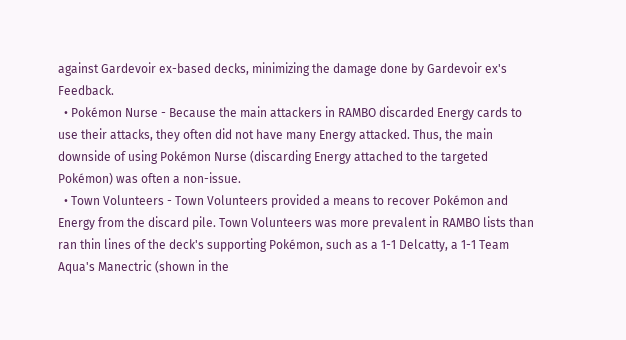against Gardevoir ex-based decks, minimizing the damage done by Gardevoir ex's Feedback.
  • Pokémon Nurse - Because the main attackers in RAMBO discarded Energy cards to use their attacks, they often did not have many Energy attacked. Thus, the main downside of using Pokémon Nurse (discarding Energy attached to the targeted Pokémon) was often a non-issue.
  • Town Volunteers - Town Volunteers provided a means to recover Pokémon and Energy from the discard pile. Town Volunteers was more prevalent in RAMBO lists than ran thin lines of the deck's supporting Pokémon, such as a 1-1 Delcatty, a 1-1 Team Aqua's Manectric (shown in the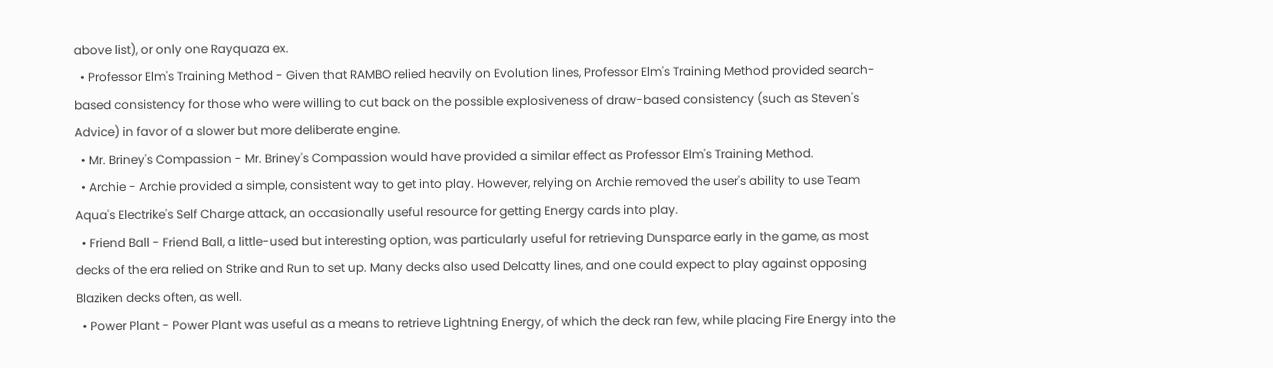above list), or only one Rayquaza ex.
  • Professor Elm's Training Method - Given that RAMBO relied heavily on Evolution lines, Professor Elm's Training Method provided search-based consistency for those who were willing to cut back on the possible explosiveness of draw-based consistency (such as Steven's Advice) in favor of a slower but more deliberate engine.
  • Mr. Briney's Compassion - Mr. Briney's Compassion would have provided a similar effect as Professor Elm's Training Method.
  • Archie - Archie provided a simple, consistent way to get into play. However, relying on Archie removed the user's ability to use Team Aqua's Electrike's Self Charge attack, an occasionally useful resource for getting Energy cards into play.
  • Friend Ball - Friend Ball, a little-used but interesting option, was particularly useful for retrieving Dunsparce early in the game, as most decks of the era relied on Strike and Run to set up. Many decks also used Delcatty lines, and one could expect to play against opposing Blaziken decks often, as well.
  • Power Plant - Power Plant was useful as a means to retrieve Lightning Energy, of which the deck ran few, while placing Fire Energy into the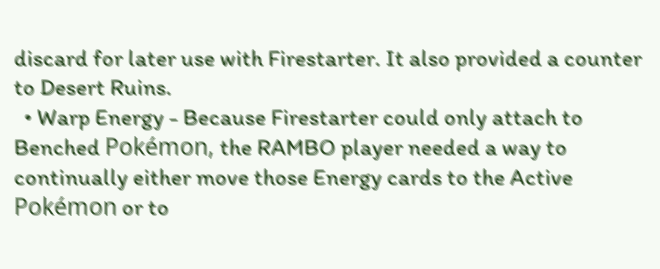discard for later use with Firestarter. It also provided a counter to Desert Ruins.
  • Warp Energy - Because Firestarter could only attach to Benched Pokémon, the RAMBO player needed a way to continually either move those Energy cards to the Active Pokémon or to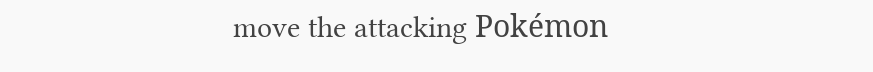move the attacking Pokémon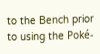to the Bench prior to using the Poké-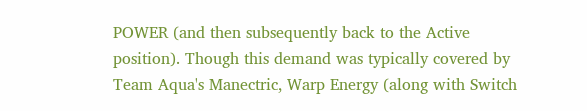POWER (and then subsequently back to the Active position). Though this demand was typically covered by Team Aqua's Manectric, Warp Energy (along with Switch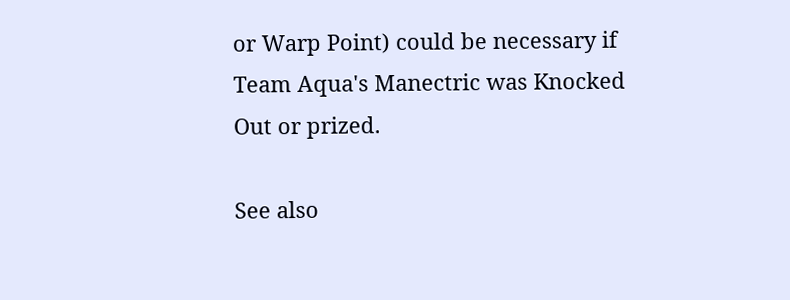or Warp Point) could be necessary if Team Aqua's Manectric was Knocked Out or prized.

See also